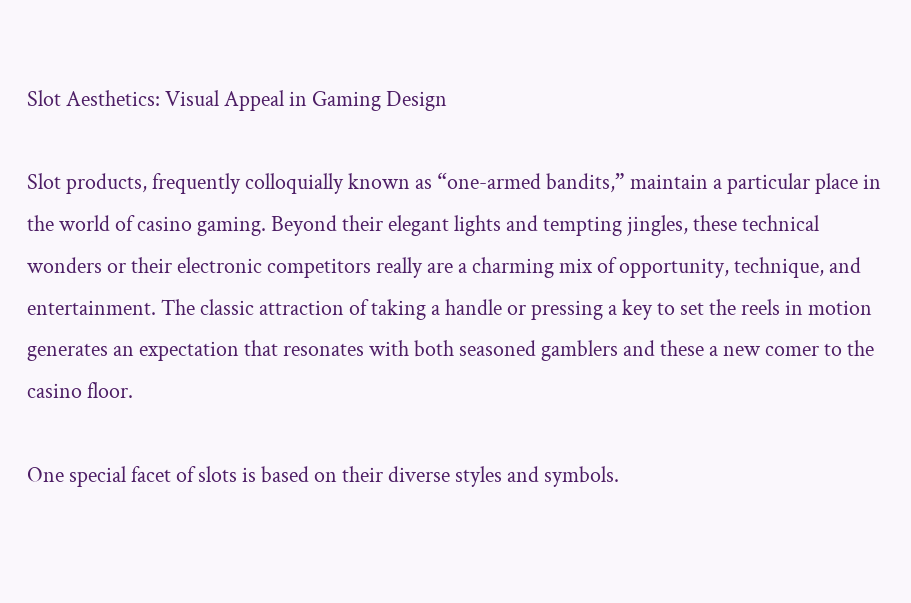Slot Aesthetics: Visual Appeal in Gaming Design

Slot products, frequently colloquially known as “one-armed bandits,” maintain a particular place in the world of casino gaming. Beyond their elegant lights and tempting jingles, these technical wonders or their electronic competitors really are a charming mix of opportunity, technique, and entertainment. The classic attraction of taking a handle or pressing a key to set the reels in motion generates an expectation that resonates with both seasoned gamblers and these a new comer to the casino floor.

One special facet of slots is based on their diverse styles and symbols.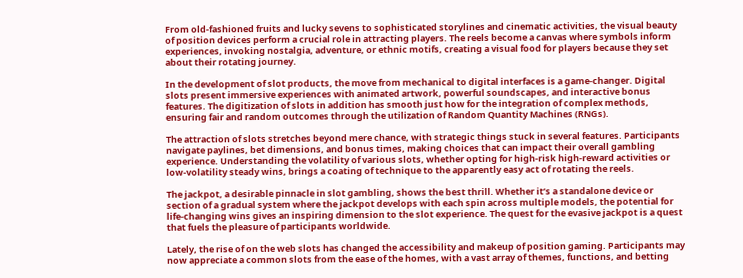From old-fashioned fruits and lucky sevens to sophisticated storylines and cinematic activities, the visual beauty of position devices perform a crucial role in attracting players. The reels become a canvas where symbols inform experiences, invoking nostalgia, adventure, or ethnic motifs, creating a visual food for players because they set about their rotating journey.

In the development of slot products, the move from mechanical to digital interfaces is a game-changer. Digital slots present immersive experiences with animated artwork, powerful soundscapes, and interactive bonus features. The digitization of slots in addition has smooth just how for the integration of complex methods, ensuring fair and random outcomes through the utilization of Random Quantity Machines (RNGs).

The attraction of slots stretches beyond mere chance, with strategic things stuck in several features. Participants navigate paylines, bet dimensions, and bonus times, making choices that can impact their overall gambling experience. Understanding the volatility of various slots, whether opting for high-risk high-reward activities or low-volatility steady wins, brings a coating of technique to the apparently easy act of rotating the reels.

The jackpot, a desirable pinnacle in slot gambling, shows the best thrill. Whether it’s a standalone device or section of a gradual system where the jackpot develops with each spin across multiple models, the potential for life-changing wins gives an inspiring dimension to the slot experience. The quest for the evasive jackpot is a quest that fuels the pleasure of participants worldwide.

Lately, the rise of on the web slots has changed the accessibility and makeup of position gaming. Participants may now appreciate a common slots from the ease of the homes, with a vast array of themes, functions, and betting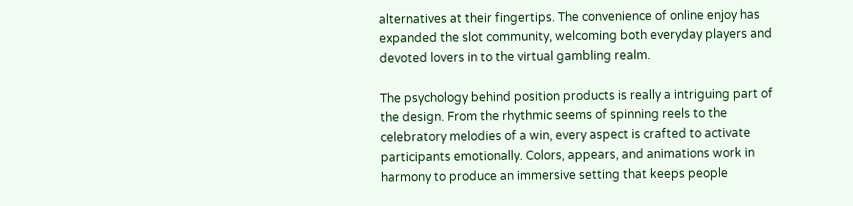alternatives at their fingertips. The convenience of online enjoy has expanded the slot community, welcoming both everyday players and devoted lovers in to the virtual gambling realm.

The psychology behind position products is really a intriguing part of the design. From the rhythmic seems of spinning reels to the celebratory melodies of a win, every aspect is crafted to activate participants emotionally. Colors, appears, and animations work in harmony to produce an immersive setting that keeps people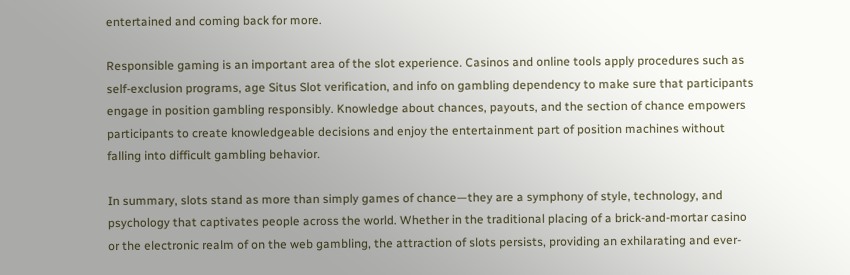entertained and coming back for more.

Responsible gaming is an important area of the slot experience. Casinos and online tools apply procedures such as self-exclusion programs, age Situs Slot verification, and info on gambling dependency to make sure that participants engage in position gambling responsibly. Knowledge about chances, payouts, and the section of chance empowers participants to create knowledgeable decisions and enjoy the entertainment part of position machines without falling into difficult gambling behavior.

In summary, slots stand as more than simply games of chance—they are a symphony of style, technology, and psychology that captivates people across the world. Whether in the traditional placing of a brick-and-mortar casino or the electronic realm of on the web gambling, the attraction of slots persists, providing an exhilarating and ever-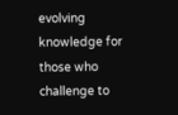evolving knowledge for those who challenge to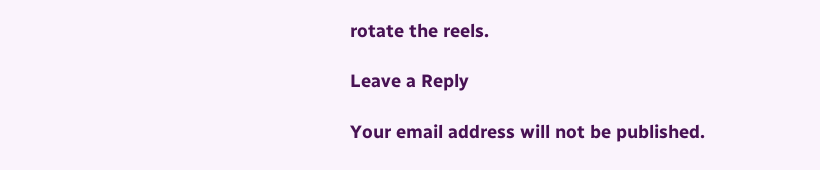rotate the reels.

Leave a Reply

Your email address will not be published.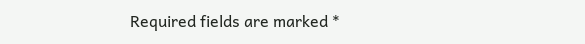Required fields are marked *